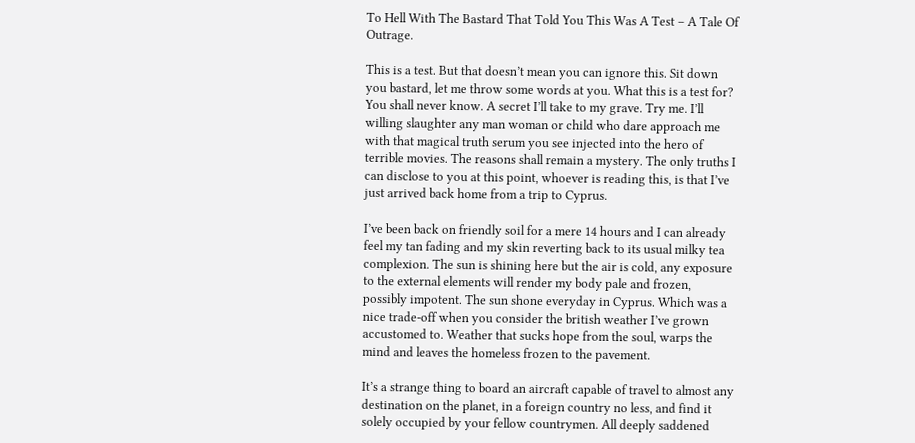To Hell With The Bastard That Told You This Was A Test – A Tale Of Outrage.

This is a test. But that doesn’t mean you can ignore this. Sit down you bastard, let me throw some words at you. What this is a test for? You shall never know. A secret I’ll take to my grave. Try me. I’ll willing slaughter any man woman or child who dare approach me with that magical truth serum you see injected into the hero of terrible movies. The reasons shall remain a mystery. The only truths I can disclose to you at this point, whoever is reading this, is that I’ve just arrived back home from a trip to Cyprus.

I’ve been back on friendly soil for a mere 14 hours and I can already feel my tan fading and my skin reverting back to its usual milky tea complexion. The sun is shining here but the air is cold, any exposure to the external elements will render my body pale and frozen, possibly impotent. The sun shone everyday in Cyprus. Which was a nice trade-off when you consider the british weather I’ve grown accustomed to. Weather that sucks hope from the soul, warps the mind and leaves the homeless frozen to the pavement.

It’s a strange thing to board an aircraft capable of travel to almost any destination on the planet, in a foreign country no less, and find it solely occupied by your fellow countrymen. All deeply saddened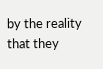by the reality that they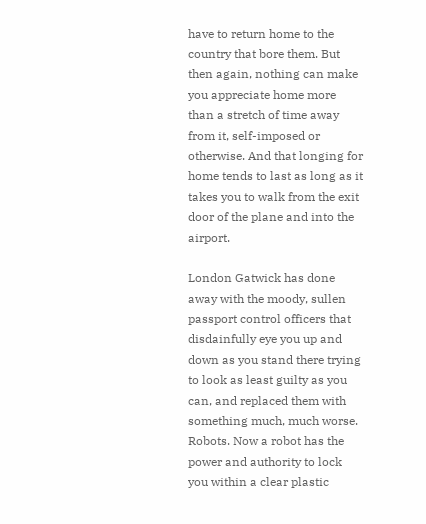have to return home to the country that bore them. But then again, nothing can make you appreciate home more than a stretch of time away from it, self-imposed or otherwise. And that longing for home tends to last as long as it takes you to walk from the exit door of the plane and into the airport.

London Gatwick has done away with the moody, sullen passport control officers that disdainfully eye you up and down as you stand there trying to look as least guilty as you can, and replaced them with something much, much worse. Robots. Now a robot has the power and authority to lock you within a clear plastic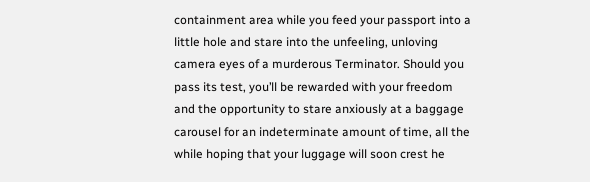containment area while you feed your passport into a little hole and stare into the unfeeling, unloving camera eyes of a murderous Terminator. Should you pass its test, you’ll be rewarded with your freedom and the opportunity to stare anxiously at a baggage carousel for an indeterminate amount of time, all the while hoping that your luggage will soon crest he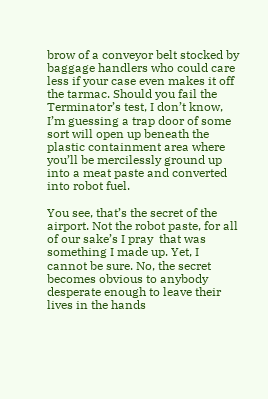brow of a conveyor belt stocked by baggage handlers who could care less if your case even makes it off the tarmac. Should you fail the Terminator’s test, I don’t know, I’m guessing a trap door of some sort will open up beneath the plastic containment area where you’ll be mercilessly ground up into a meat paste and converted into robot fuel.

You see, that’s the secret of the airport. Not the robot paste, for all of our sake’s I pray  that was something I made up. Yet, I cannot be sure. No, the secret becomes obvious to anybody desperate enough to leave their lives in the hands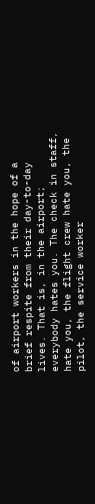of airport workers in the hope of a brief respite from their day-to-day lives. That is, in the airport; everybody hates you. The check in staff, hate you, the flight crew hate you, the pilot, the service worker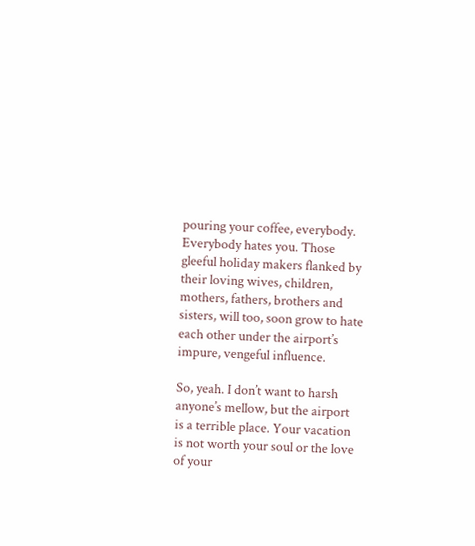pouring your coffee, everybody. Everybody hates you. Those gleeful holiday makers flanked by their loving wives, children, mothers, fathers, brothers and sisters, will too, soon grow to hate each other under the airport’s impure, vengeful influence.

So, yeah. I don’t want to harsh anyone’s mellow, but the airport is a terrible place. Your vacation is not worth your soul or the love of your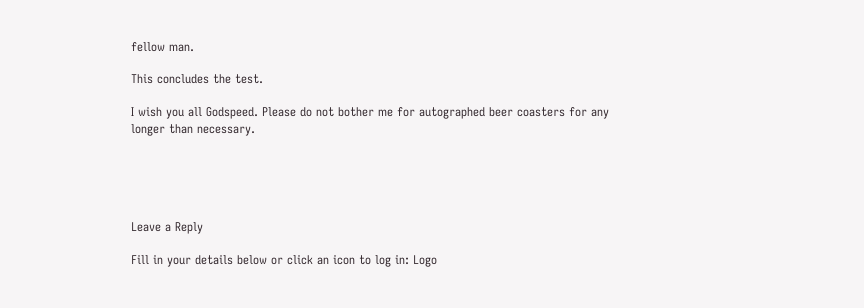fellow man.

This concludes the test.

I wish you all Godspeed. Please do not bother me for autographed beer coasters for any longer than necessary.





Leave a Reply

Fill in your details below or click an icon to log in: Logo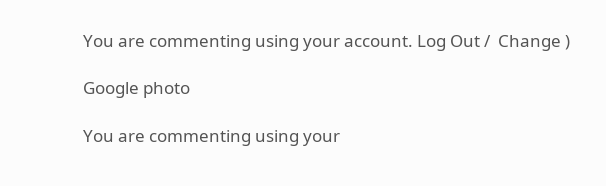You are commenting using your account. Log Out /  Change )

Google photo

You are commenting using your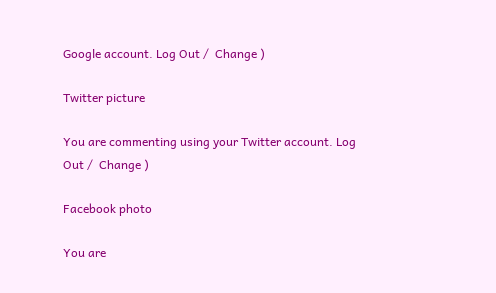Google account. Log Out /  Change )

Twitter picture

You are commenting using your Twitter account. Log Out /  Change )

Facebook photo

You are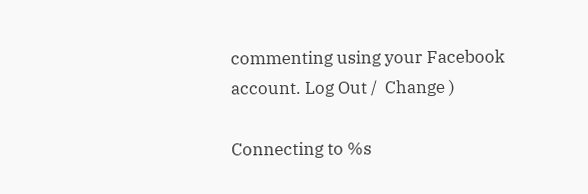commenting using your Facebook account. Log Out /  Change )

Connecting to %s